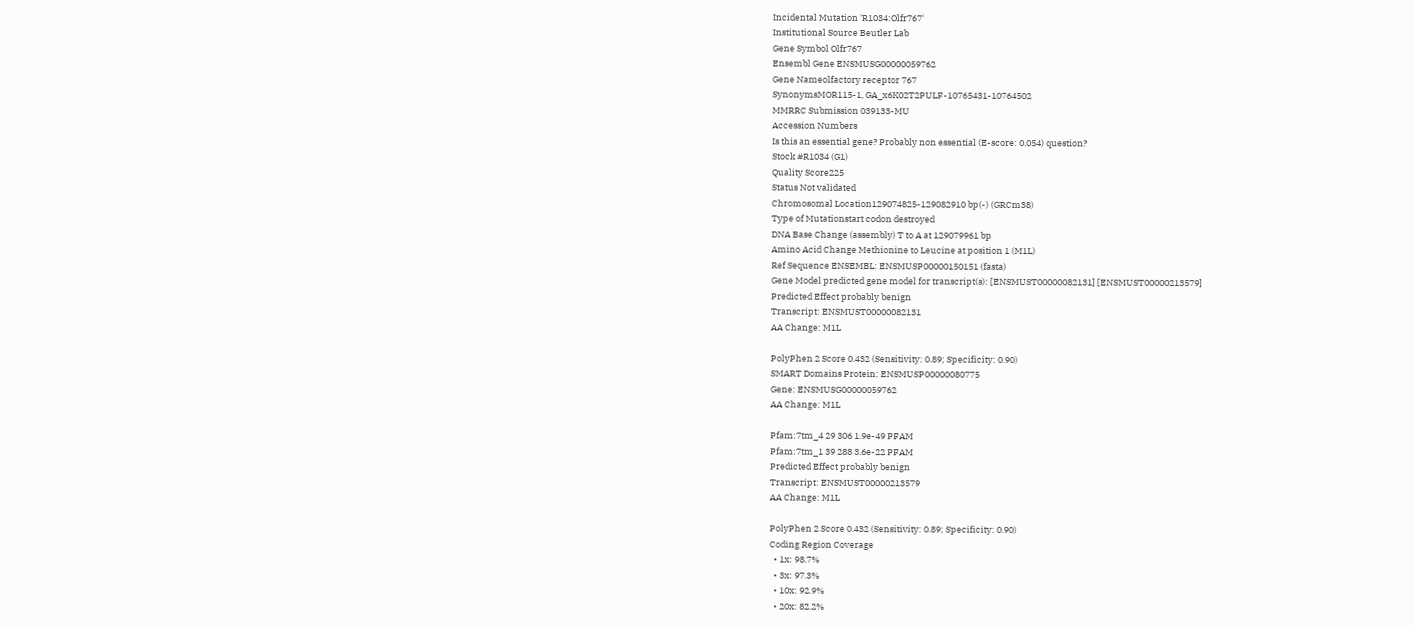Incidental Mutation 'R1034:Olfr767'
Institutional Source Beutler Lab
Gene Symbol Olfr767
Ensembl Gene ENSMUSG00000059762
Gene Nameolfactory receptor 767
SynonymsMOR115-1, GA_x6K02T2PULF-10765431-10764502
MMRRC Submission 039133-MU
Accession Numbers
Is this an essential gene? Probably non essential (E-score: 0.054) question?
Stock #R1034 (G1)
Quality Score225
Status Not validated
Chromosomal Location129074825-129082910 bp(-) (GRCm38)
Type of Mutationstart codon destroyed
DNA Base Change (assembly) T to A at 129079961 bp
Amino Acid Change Methionine to Leucine at position 1 (M1L)
Ref Sequence ENSEMBL: ENSMUSP00000150151 (fasta)
Gene Model predicted gene model for transcript(s): [ENSMUST00000082131] [ENSMUST00000213579]
Predicted Effect probably benign
Transcript: ENSMUST00000082131
AA Change: M1L

PolyPhen 2 Score 0.432 (Sensitivity: 0.89; Specificity: 0.90)
SMART Domains Protein: ENSMUSP00000080775
Gene: ENSMUSG00000059762
AA Change: M1L

Pfam:7tm_4 29 306 1.9e-49 PFAM
Pfam:7tm_1 39 288 3.6e-22 PFAM
Predicted Effect probably benign
Transcript: ENSMUST00000213579
AA Change: M1L

PolyPhen 2 Score 0.432 (Sensitivity: 0.89; Specificity: 0.90)
Coding Region Coverage
  • 1x: 98.7%
  • 3x: 97.3%
  • 10x: 92.9%
  • 20x: 82.2%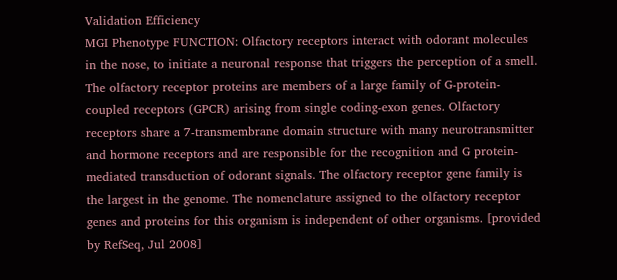Validation Efficiency
MGI Phenotype FUNCTION: Olfactory receptors interact with odorant molecules in the nose, to initiate a neuronal response that triggers the perception of a smell. The olfactory receptor proteins are members of a large family of G-protein-coupled receptors (GPCR) arising from single coding-exon genes. Olfactory receptors share a 7-transmembrane domain structure with many neurotransmitter and hormone receptors and are responsible for the recognition and G protein-mediated transduction of odorant signals. The olfactory receptor gene family is the largest in the genome. The nomenclature assigned to the olfactory receptor genes and proteins for this organism is independent of other organisms. [provided by RefSeq, Jul 2008]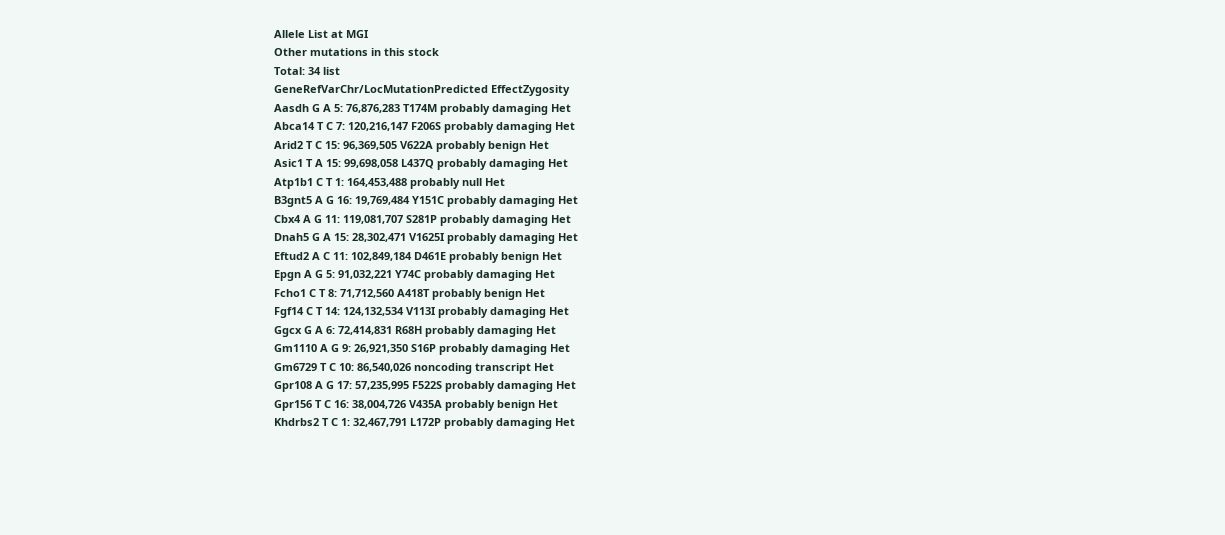Allele List at MGI
Other mutations in this stock
Total: 34 list
GeneRefVarChr/LocMutationPredicted EffectZygosity
Aasdh G A 5: 76,876,283 T174M probably damaging Het
Abca14 T C 7: 120,216,147 F206S probably damaging Het
Arid2 T C 15: 96,369,505 V622A probably benign Het
Asic1 T A 15: 99,698,058 L437Q probably damaging Het
Atp1b1 C T 1: 164,453,488 probably null Het
B3gnt5 A G 16: 19,769,484 Y151C probably damaging Het
Cbx4 A G 11: 119,081,707 S281P probably damaging Het
Dnah5 G A 15: 28,302,471 V1625I probably damaging Het
Eftud2 A C 11: 102,849,184 D461E probably benign Het
Epgn A G 5: 91,032,221 Y74C probably damaging Het
Fcho1 C T 8: 71,712,560 A418T probably benign Het
Fgf14 C T 14: 124,132,534 V113I probably damaging Het
Ggcx G A 6: 72,414,831 R68H probably damaging Het
Gm1110 A G 9: 26,921,350 S16P probably damaging Het
Gm6729 T C 10: 86,540,026 noncoding transcript Het
Gpr108 A G 17: 57,235,995 F522S probably damaging Het
Gpr156 T C 16: 38,004,726 V435A probably benign Het
Khdrbs2 T C 1: 32,467,791 L172P probably damaging Het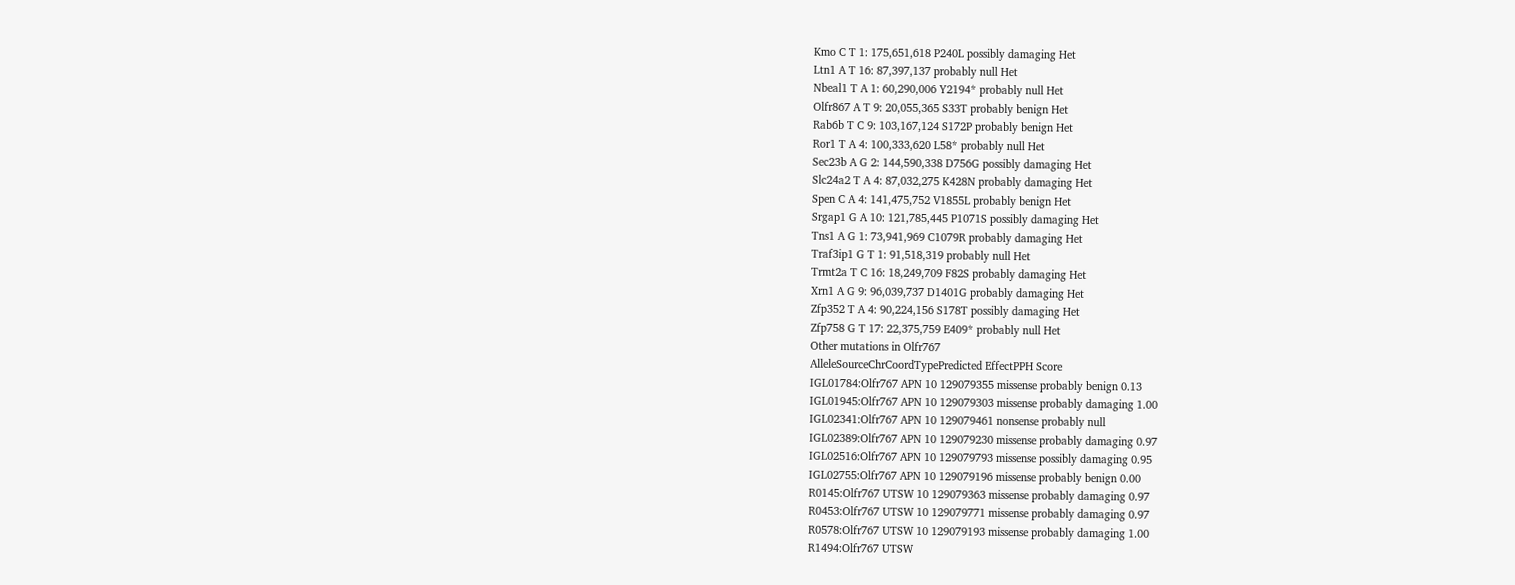Kmo C T 1: 175,651,618 P240L possibly damaging Het
Ltn1 A T 16: 87,397,137 probably null Het
Nbeal1 T A 1: 60,290,006 Y2194* probably null Het
Olfr867 A T 9: 20,055,365 S33T probably benign Het
Rab6b T C 9: 103,167,124 S172P probably benign Het
Ror1 T A 4: 100,333,620 L58* probably null Het
Sec23b A G 2: 144,590,338 D756G possibly damaging Het
Slc24a2 T A 4: 87,032,275 K428N probably damaging Het
Spen C A 4: 141,475,752 V1855L probably benign Het
Srgap1 G A 10: 121,785,445 P1071S possibly damaging Het
Tns1 A G 1: 73,941,969 C1079R probably damaging Het
Traf3ip1 G T 1: 91,518,319 probably null Het
Trmt2a T C 16: 18,249,709 F82S probably damaging Het
Xrn1 A G 9: 96,039,737 D1401G probably damaging Het
Zfp352 T A 4: 90,224,156 S178T possibly damaging Het
Zfp758 G T 17: 22,375,759 E409* probably null Het
Other mutations in Olfr767
AlleleSourceChrCoordTypePredicted EffectPPH Score
IGL01784:Olfr767 APN 10 129079355 missense probably benign 0.13
IGL01945:Olfr767 APN 10 129079303 missense probably damaging 1.00
IGL02341:Olfr767 APN 10 129079461 nonsense probably null
IGL02389:Olfr767 APN 10 129079230 missense probably damaging 0.97
IGL02516:Olfr767 APN 10 129079793 missense possibly damaging 0.95
IGL02755:Olfr767 APN 10 129079196 missense probably benign 0.00
R0145:Olfr767 UTSW 10 129079363 missense probably damaging 0.97
R0453:Olfr767 UTSW 10 129079771 missense probably damaging 0.97
R0578:Olfr767 UTSW 10 129079193 missense probably damaging 1.00
R1494:Olfr767 UTSW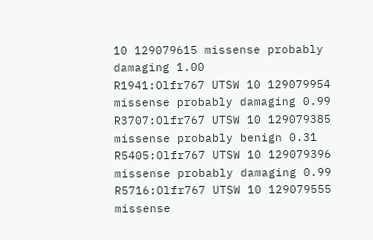10 129079615 missense probably damaging 1.00
R1941:Olfr767 UTSW 10 129079954 missense probably damaging 0.99
R3707:Olfr767 UTSW 10 129079385 missense probably benign 0.31
R5405:Olfr767 UTSW 10 129079396 missense probably damaging 0.99
R5716:Olfr767 UTSW 10 129079555 missense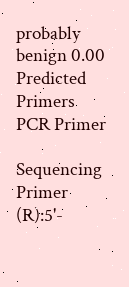probably benign 0.00
Predicted Primers PCR Primer

Sequencing Primer
(R):5'-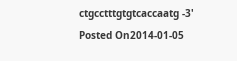ctgcctttgtgtcaccaatg -3'
Posted On2014-01-05